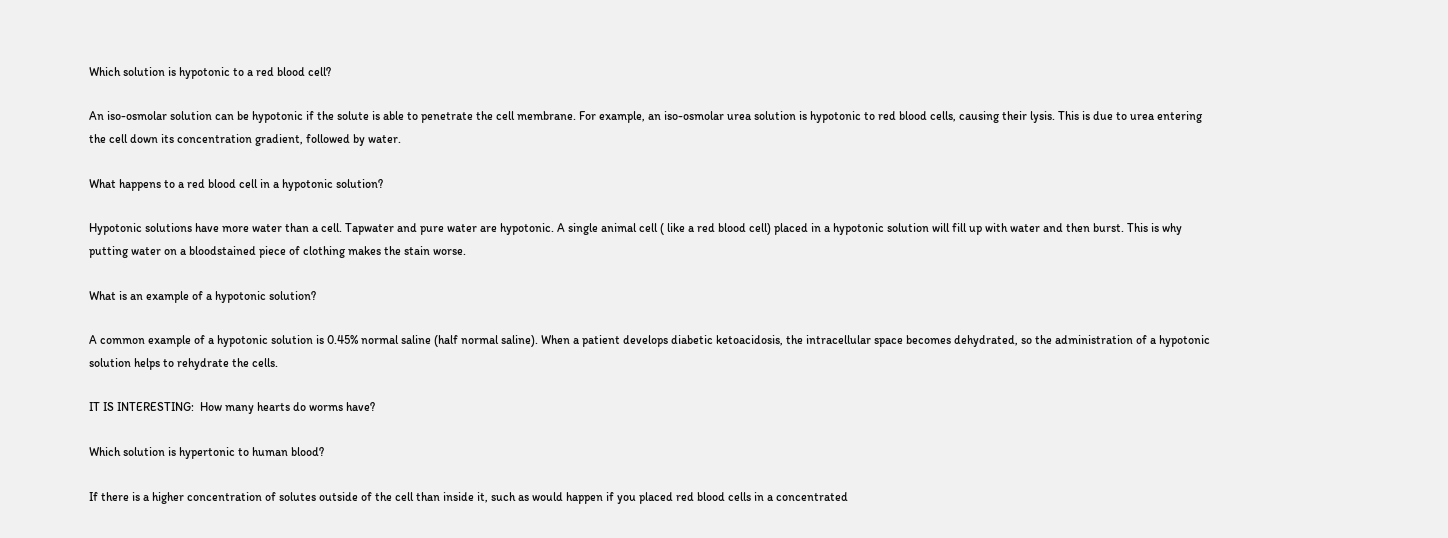Which solution is hypotonic to a red blood cell?

An iso-osmolar solution can be hypotonic if the solute is able to penetrate the cell membrane. For example, an iso-osmolar urea solution is hypotonic to red blood cells, causing their lysis. This is due to urea entering the cell down its concentration gradient, followed by water.

What happens to a red blood cell in a hypotonic solution?

Hypotonic solutions have more water than a cell. Tapwater and pure water are hypotonic. A single animal cell ( like a red blood cell) placed in a hypotonic solution will fill up with water and then burst. This is why putting water on a bloodstained piece of clothing makes the stain worse.

What is an example of a hypotonic solution?

A common example of a hypotonic solution is 0.45% normal saline (half normal saline). When a patient develops diabetic ketoacidosis, the intracellular space becomes dehydrated, so the administration of a hypotonic solution helps to rehydrate the cells.

IT IS INTERESTING:  How many hearts do worms have?

Which solution is hypertonic to human blood?

If there is a higher concentration of solutes outside of the cell than inside it, such as would happen if you placed red blood cells in a concentrated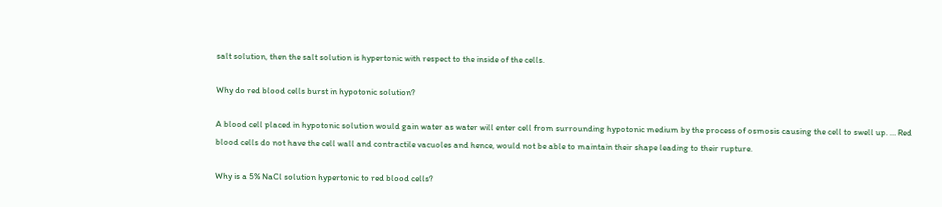salt solution, then the salt solution is hypertonic with respect to the inside of the cells.

Why do red blood cells burst in hypotonic solution?

A blood cell placed in hypotonic solution would gain water as water will enter cell from surrounding hypotonic medium by the process of osmosis causing the cell to swell up. … Red blood cells do not have the cell wall and contractile vacuoles and hence, would not be able to maintain their shape leading to their rupture.

Why is a 5% NaCl solution hypertonic to red blood cells?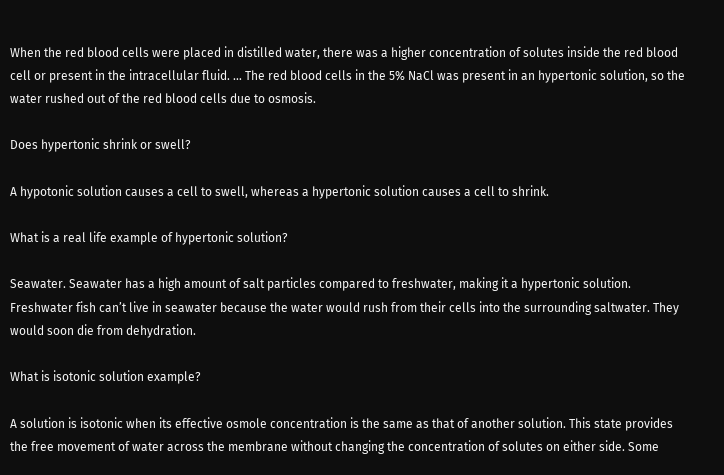When the red blood cells were placed in distilled water, there was a higher concentration of solutes inside the red blood cell or present in the intracellular fluid. … The red blood cells in the 5% NaCl was present in an hypertonic solution, so the water rushed out of the red blood cells due to osmosis.

Does hypertonic shrink or swell?

A hypotonic solution causes a cell to swell, whereas a hypertonic solution causes a cell to shrink.

What is a real life example of hypertonic solution?

Seawater. Seawater has a high amount of salt particles compared to freshwater, making it a hypertonic solution. Freshwater fish can’t live in seawater because the water would rush from their cells into the surrounding saltwater. They would soon die from dehydration.

What is isotonic solution example?

A solution is isotonic when its effective osmole concentration is the same as that of another solution. This state provides the free movement of water across the membrane without changing the concentration of solutes on either side. Some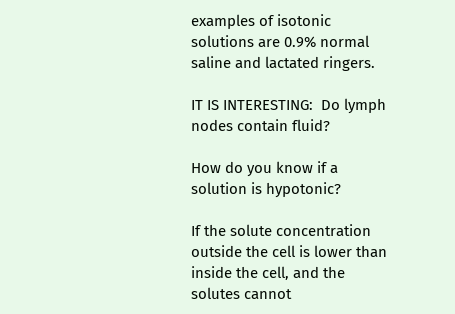examples of isotonic solutions are 0.9% normal saline and lactated ringers.

IT IS INTERESTING:  Do lymph nodes contain fluid?

How do you know if a solution is hypotonic?

If the solute concentration outside the cell is lower than inside the cell, and the solutes cannot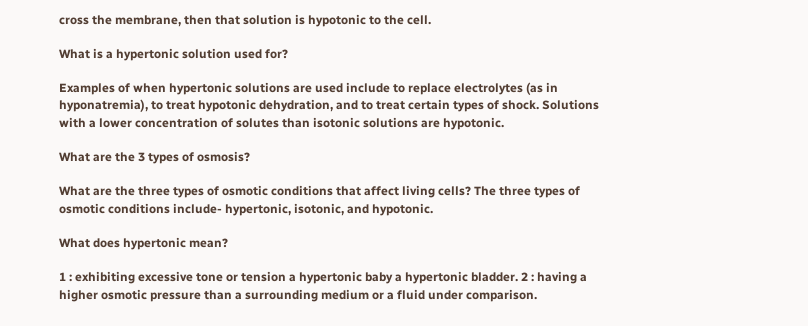cross the membrane, then that solution is hypotonic to the cell.

What is a hypertonic solution used for?

Examples of when hypertonic solutions are used include to replace electrolytes (as in hyponatremia), to treat hypotonic dehydration, and to treat certain types of shock. Solutions with a lower concentration of solutes than isotonic solutions are hypotonic.

What are the 3 types of osmosis?

What are the three types of osmotic conditions that affect living cells? The three types of osmotic conditions include- hypertonic, isotonic, and hypotonic.

What does hypertonic mean?

1 : exhibiting excessive tone or tension a hypertonic baby a hypertonic bladder. 2 : having a higher osmotic pressure than a surrounding medium or a fluid under comparison.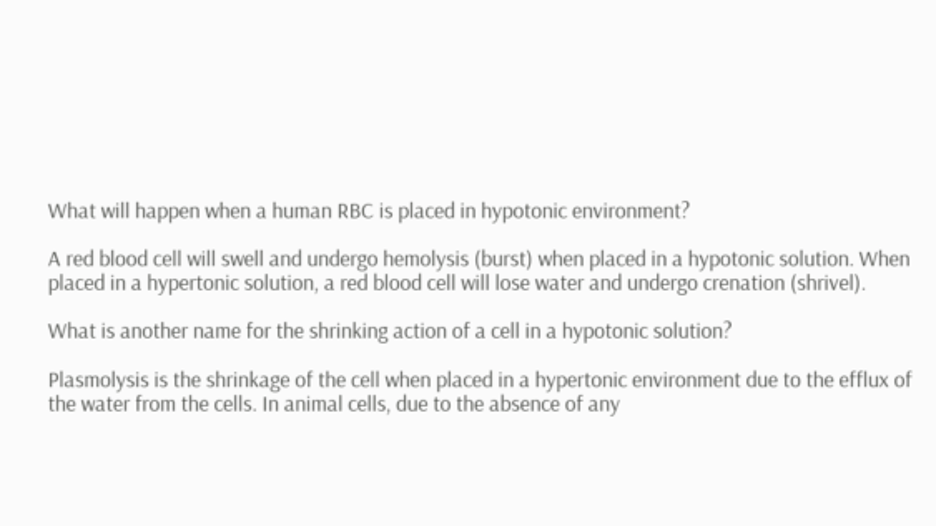What will happen when a human RBC is placed in hypotonic environment?

A red blood cell will swell and undergo hemolysis (burst) when placed in a hypotonic solution. When placed in a hypertonic solution, a red blood cell will lose water and undergo crenation (shrivel).

What is another name for the shrinking action of a cell in a hypotonic solution?

Plasmolysis is the shrinkage of the cell when placed in a hypertonic environment due to the efflux of the water from the cells. In animal cells, due to the absence of any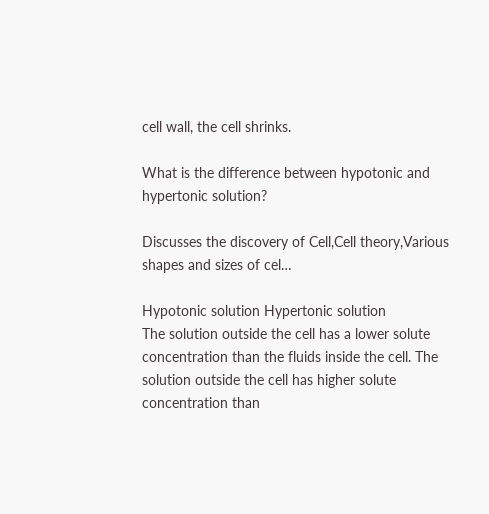cell wall, the cell shrinks.

What is the difference between hypotonic and hypertonic solution?

Discusses the discovery of Cell,Cell theory,Various shapes and sizes of cel…

Hypotonic solution Hypertonic solution
The solution outside the cell has a lower solute concentration than the fluids inside the cell. The solution outside the cell has higher solute concentration than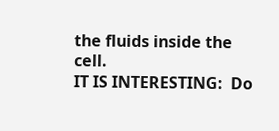the fluids inside the cell.
IT IS INTERESTING:  Do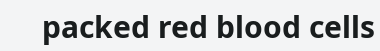packed red blood cells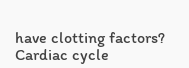have clotting factors?
Cardiac cycle